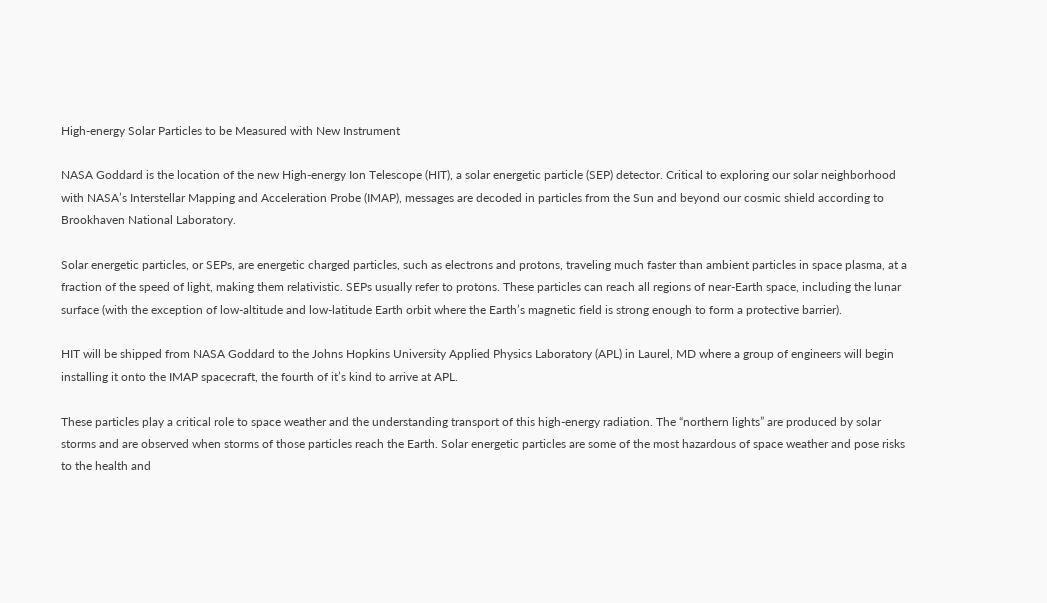High-energy Solar Particles to be Measured with New Instrument

NASA Goddard is the location of the new High-energy Ion Telescope (HIT), a solar energetic particle (SEP) detector. Critical to exploring our solar neighborhood with NASA’s Interstellar Mapping and Acceleration Probe (IMAP), messages are decoded in particles from the Sun and beyond our cosmic shield according to Brookhaven National Laboratory.

Solar energetic particles, or SEPs, are energetic charged particles, such as electrons and protons, traveling much faster than ambient particles in space plasma, at a fraction of the speed of light, making them relativistic. SEPs usually refer to protons. These particles can reach all regions of near-Earth space, including the lunar surface (with the exception of low-altitude and low-latitude Earth orbit where the Earth’s magnetic field is strong enough to form a protective barrier).

HIT will be shipped from NASA Goddard to the Johns Hopkins University Applied Physics Laboratory (APL) in Laurel, MD where a group of engineers will begin installing it onto the IMAP spacecraft, the fourth of it’s kind to arrive at APL.

These particles play a critical role to space weather and the understanding transport of this high-energy radiation. The “northern lights” are produced by solar storms and are observed when storms of those particles reach the Earth. Solar energetic particles are some of the most hazardous of space weather and pose risks to the health and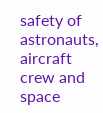safety of astronauts, aircraft crew and space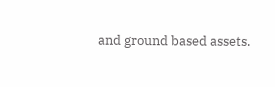and ground based assets.